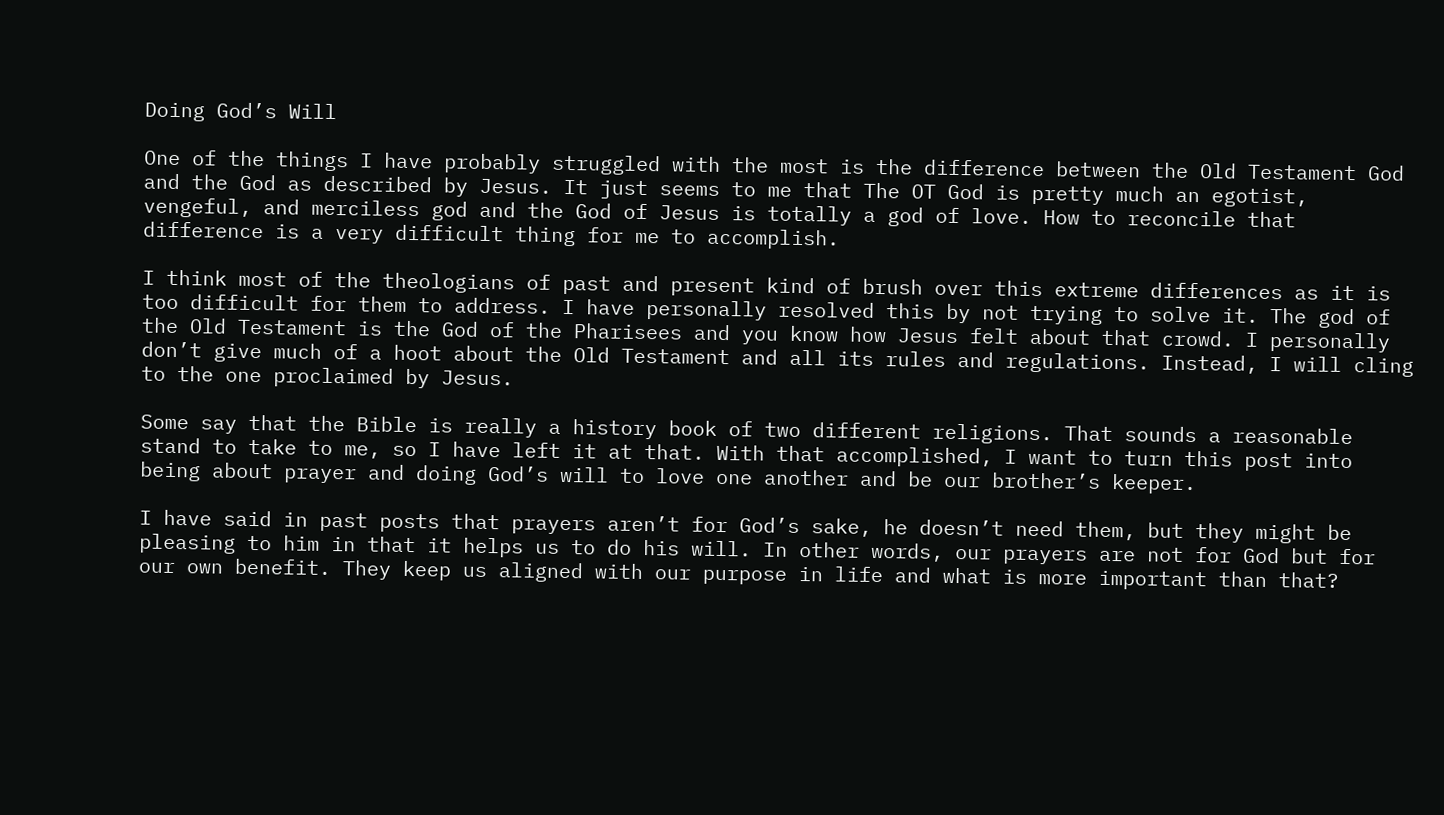Doing God’s Will

One of the things I have probably struggled with the most is the difference between the Old Testament God and the God as described by Jesus. It just seems to me that The OT God is pretty much an egotist, vengeful, and merciless god and the God of Jesus is totally a god of love. How to reconcile that difference is a very difficult thing for me to accomplish.

I think most of the theologians of past and present kind of brush over this extreme differences as it is too difficult for them to address. I have personally resolved this by not trying to solve it. The god of the Old Testament is the God of the Pharisees and you know how Jesus felt about that crowd. I personally don’t give much of a hoot about the Old Testament and all its rules and regulations. Instead, I will cling to the one proclaimed by Jesus.

Some say that the Bible is really a history book of two different religions. That sounds a reasonable stand to take to me, so I have left it at that. With that accomplished, I want to turn this post into being about prayer and doing God’s will to love one another and be our brother’s keeper.

I have said in past posts that prayers aren’t for God’s sake, he doesn’t need them, but they might be pleasing to him in that it helps us to do his will. In other words, our prayers are not for God but for our own benefit. They keep us aligned with our purpose in life and what is more important than that?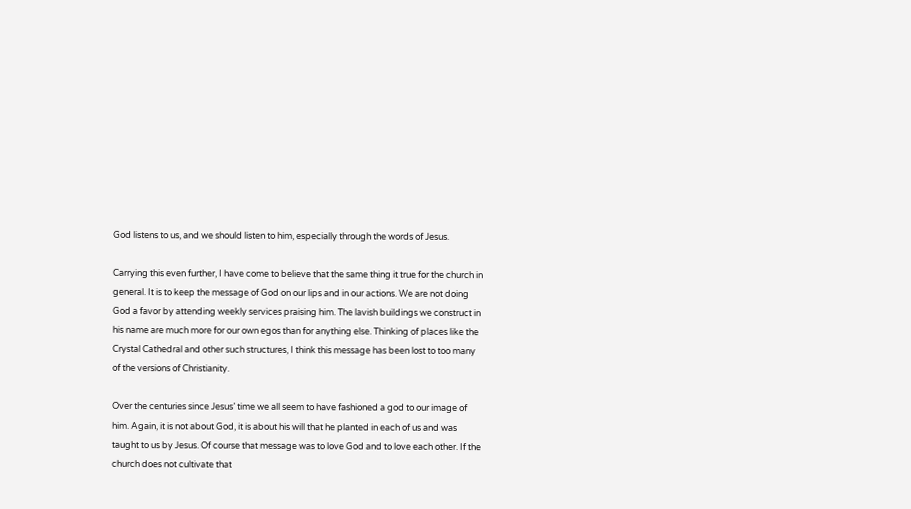God listens to us, and we should listen to him, especially through the words of Jesus.

Carrying this even further, I have come to believe that the same thing it true for the church in general. It is to keep the message of God on our lips and in our actions. We are not doing God a favor by attending weekly services praising him. The lavish buildings we construct in his name are much more for our own egos than for anything else. Thinking of places like the Crystal Cathedral and other such structures, I think this message has been lost to too many of the versions of Christianity.

Over the centuries since Jesus’ time we all seem to have fashioned a god to our image of him. Again, it is not about God, it is about his will that he planted in each of us and was taught to us by Jesus. Of course that message was to love God and to love each other. If the church does not cultivate that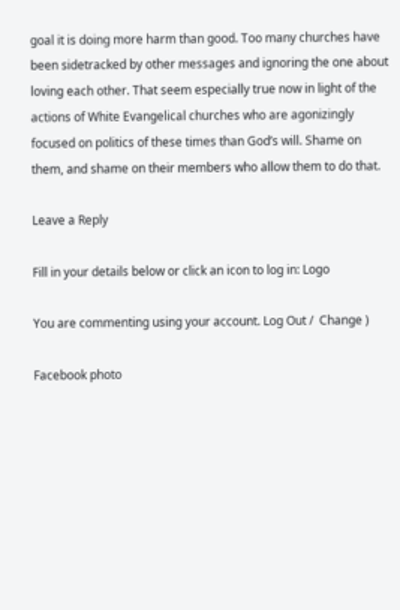goal it is doing more harm than good. Too many churches have been sidetracked by other messages and ignoring the one about loving each other. That seem especially true now in light of the actions of White Evangelical churches who are agonizingly focused on politics of these times than God’s will. Shame on them, and shame on their members who allow them to do that.

Leave a Reply

Fill in your details below or click an icon to log in: Logo

You are commenting using your account. Log Out /  Change )

Facebook photo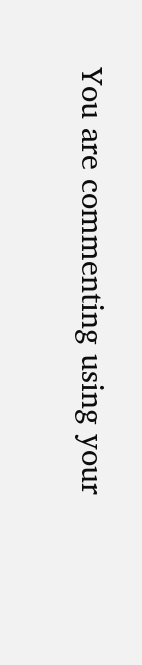You are commenting using your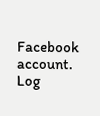Facebook account. Log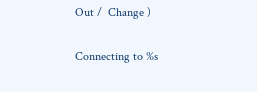Out /  Change )

Connecting to %s